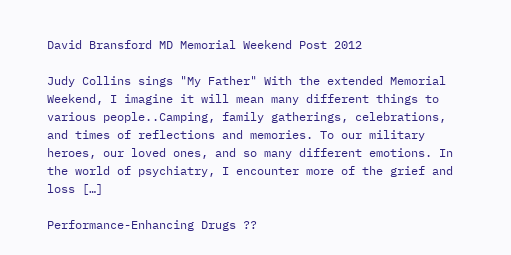David Bransford MD Memorial Weekend Post 2012

Judy Collins sings "My Father" With the extended Memorial Weekend, I imagine it will mean many different things to various people..Camping, family gatherings, celebrations, and times of reflections and memories. To our military heroes, our loved ones, and so many different emotions. In the world of psychiatry, I encounter more of the grief and loss […]

Performance-Enhancing Drugs ??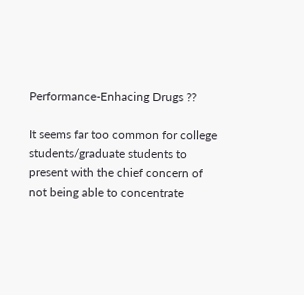Performance-Enhacing Drugs ??

It seems far too common for college students/graduate students to present with the chief concern of not being able to concentrate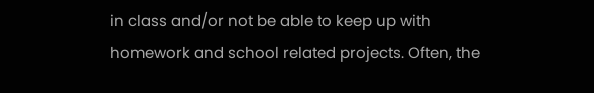in class and/or not be able to keep up with homework and school related projects. Often, the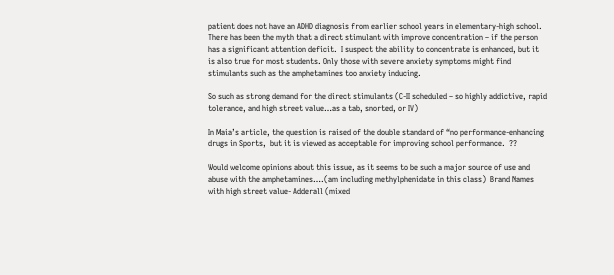patient does not have an ADHD diagnosis from earlier school years in elementary-high school.  There has been the myth that a direct stimulant with improve concentration – if the person has a significant attention deficit.  I suspect the ability to concentrate is enhanced, but it is also true for most students. Only those with severe anxiety symptoms might find stimulants such as the amphetamines too anxiety inducing.

So such as strong demand for the direct stimulants (C-II scheduled – so highly addictive, rapid tolerance, and high street value…as a tab, snorted, or IV)

In Maia’s article, the question is raised of the double standard of “no performance-enhancing drugs in Sports,  but it is viewed as acceptable for improving school performance.  ??

Would welcome opinions about this issue, as it seems to be such a major source of use and abuse with the amphetamines….(am including methylphenidate in this class)  Brand Names with high street value- Adderall (mixed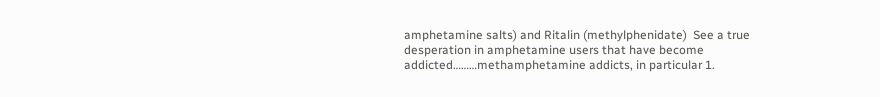amphetamine salts) and Ritalin (methylphenidate)  See a true desperation in amphetamine users that have become addicted………methamphetamine addicts, in particular 1.